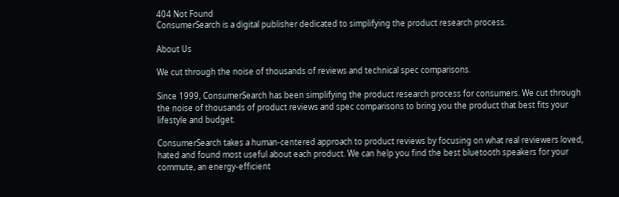404 Not Found
ConsumerSearch is a digital publisher dedicated to simplifying the product research process.

About Us

We cut through the noise of thousands of reviews and technical spec comparisons.

Since 1999, ConsumerSearch has been simplifying the product research process for consumers. We cut through the noise of thousands of product reviews and spec comparisons to bring you the product that best fits your lifestyle and budget.

ConsumerSearch takes a human-centered approach to product reviews by focusing on what real reviewers loved, hated and found most useful about each product. We can help you find the best bluetooth speakers for your commute, an energy-efficient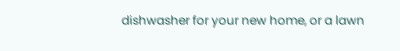dishwasher for your new home, or a lawn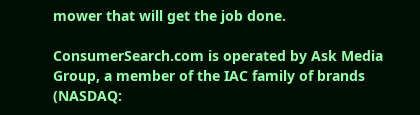mower that will get the job done.

ConsumerSearch.com is operated by Ask Media Group, a member of the IAC family of brands (NASDAQ: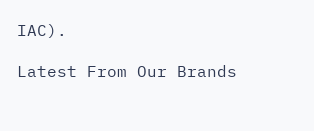IAC).

Latest From Our Brands